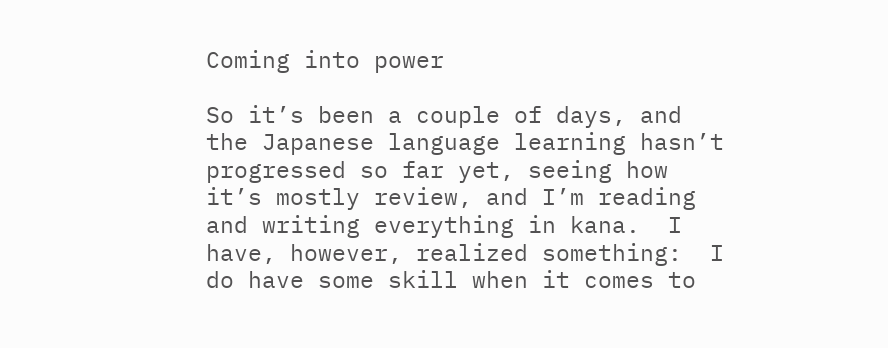Coming into power

So it’s been a couple of days, and the Japanese language learning hasn’t progressed so far yet, seeing how it’s mostly review, and I’m reading and writing everything in kana.  I have, however, realized something:  I do have some skill when it comes to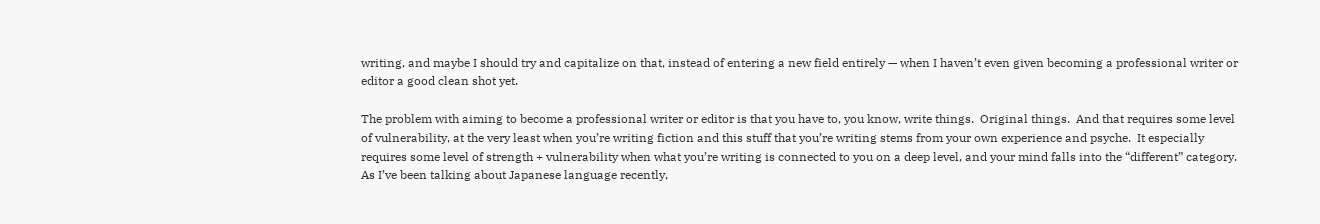writing, and maybe I should try and capitalize on that, instead of entering a new field entirely — when I haven’t even given becoming a professional writer or editor a good clean shot yet.

The problem with aiming to become a professional writer or editor is that you have to, you know, write things.  Original things.  And that requires some level of vulnerability, at the very least when you’re writing fiction and this stuff that you’re writing stems from your own experience and psyche.  It especially requires some level of strength + vulnerability when what you’re writing is connected to you on a deep level, and your mind falls into the “different” category.  As I’ve been talking about Japanese language recently,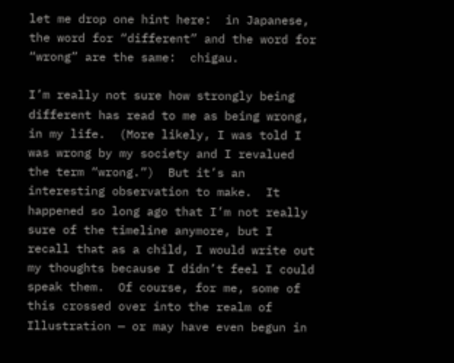let me drop one hint here:  in Japanese, the word for “different” and the word for “wrong” are the same:  chigau.

I’m really not sure how strongly being different has read to me as being wrong, in my life.  (More likely, I was told I was wrong by my society and I revalued the term “wrong.”)  But it’s an interesting observation to make.  It happened so long ago that I’m not really sure of the timeline anymore, but I recall that as a child, I would write out my thoughts because I didn’t feel I could speak them.  Of course, for me, some of this crossed over into the realm of Illustration — or may have even begun in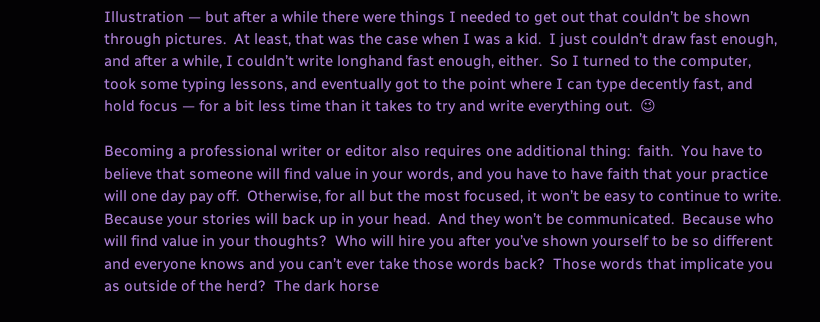Illustration — but after a while there were things I needed to get out that couldn’t be shown through pictures.  At least, that was the case when I was a kid.  I just couldn’t draw fast enough, and after a while, I couldn’t write longhand fast enough, either.  So I turned to the computer, took some typing lessons, and eventually got to the point where I can type decently fast, and hold focus — for a bit less time than it takes to try and write everything out.  😉

Becoming a professional writer or editor also requires one additional thing:  faith.  You have to believe that someone will find value in your words, and you have to have faith that your practice will one day pay off.  Otherwise, for all but the most focused, it won’t be easy to continue to write.  Because your stories will back up in your head.  And they won’t be communicated.  Because who will find value in your thoughts?  Who will hire you after you’ve shown yourself to be so different and everyone knows and you can’t ever take those words back?  Those words that implicate you as outside of the herd?  The dark horse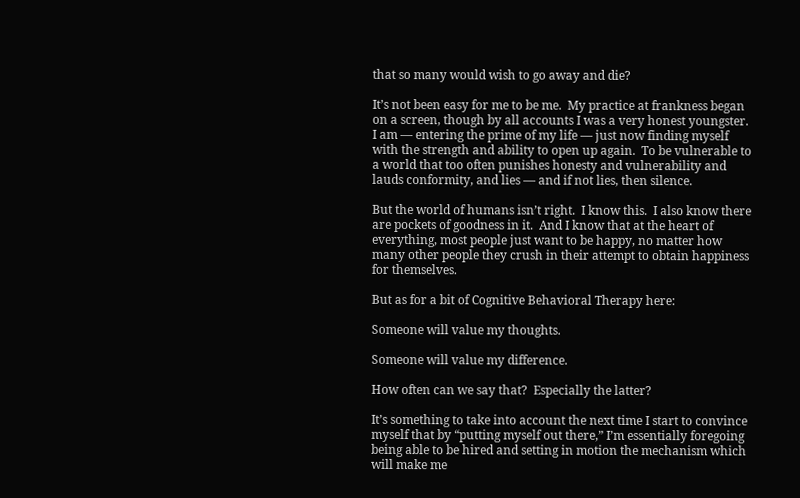that so many would wish to go away and die?

It’s not been easy for me to be me.  My practice at frankness began on a screen, though by all accounts I was a very honest youngster.  I am — entering the prime of my life — just now finding myself with the strength and ability to open up again.  To be vulnerable to a world that too often punishes honesty and vulnerability and lauds conformity, and lies — and if not lies, then silence.

But the world of humans isn’t right.  I know this.  I also know there are pockets of goodness in it.  And I know that at the heart of everything, most people just want to be happy, no matter how many other people they crush in their attempt to obtain happiness for themselves.

But as for a bit of Cognitive Behavioral Therapy here:

Someone will value my thoughts.

Someone will value my difference.

How often can we say that?  Especially the latter?

It’s something to take into account the next time I start to convince myself that by “putting myself out there,” I’m essentially foregoing being able to be hired and setting in motion the mechanism which will make me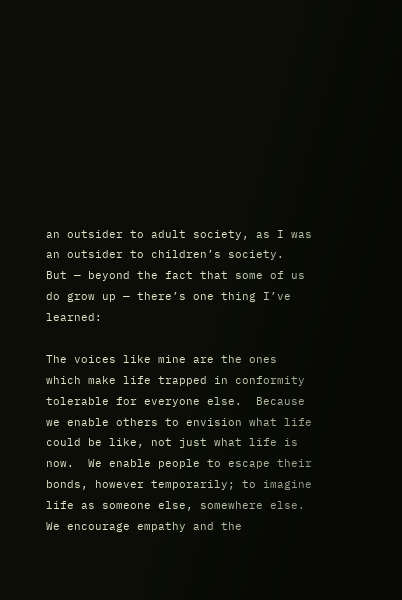an outsider to adult society, as I was an outsider to children’s society.  But — beyond the fact that some of us do grow up — there’s one thing I’ve learned:

The voices like mine are the ones which make life trapped in conformity tolerable for everyone else.  Because we enable others to envision what life could be like, not just what life is now.  We enable people to escape their bonds, however temporarily; to imagine life as someone else, somewhere else.  We encourage empathy and the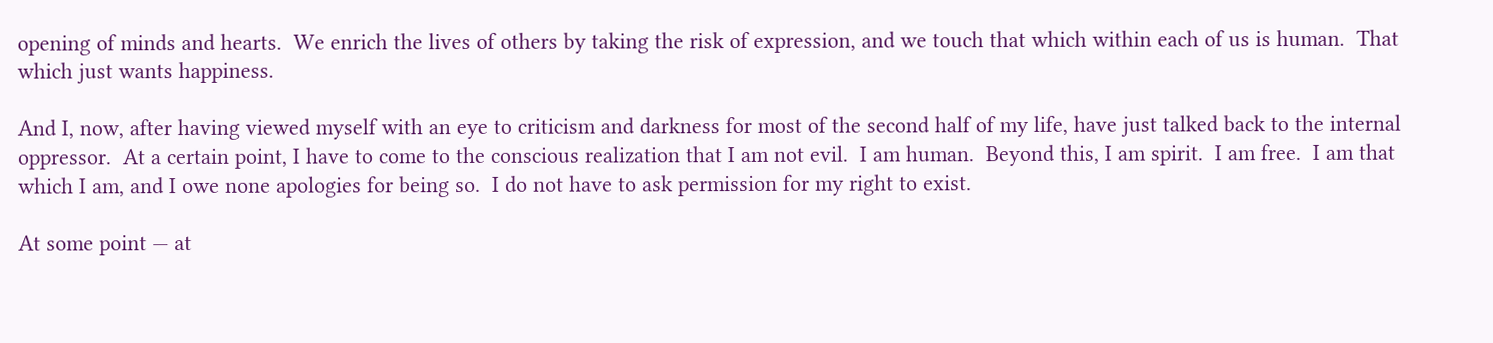opening of minds and hearts.  We enrich the lives of others by taking the risk of expression, and we touch that which within each of us is human.  That which just wants happiness.

And I, now, after having viewed myself with an eye to criticism and darkness for most of the second half of my life, have just talked back to the internal oppressor.  At a certain point, I have to come to the conscious realization that I am not evil.  I am human.  Beyond this, I am spirit.  I am free.  I am that which I am, and I owe none apologies for being so.  I do not have to ask permission for my right to exist.

At some point — at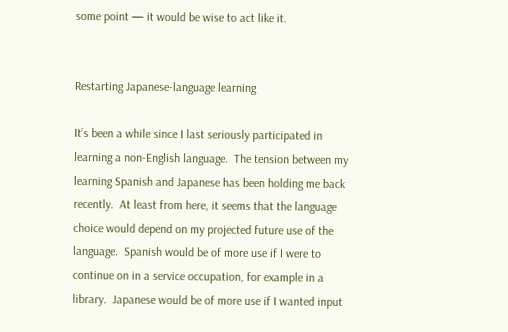some point — it would be wise to act like it.


Restarting Japanese-language learning

It’s been a while since I last seriously participated in learning a non-English language.  The tension between my learning Spanish and Japanese has been holding me back recently.  At least from here, it seems that the language choice would depend on my projected future use of the language.  Spanish would be of more use if I were to continue on in a service occupation, for example in a library.  Japanese would be of more use if I wanted input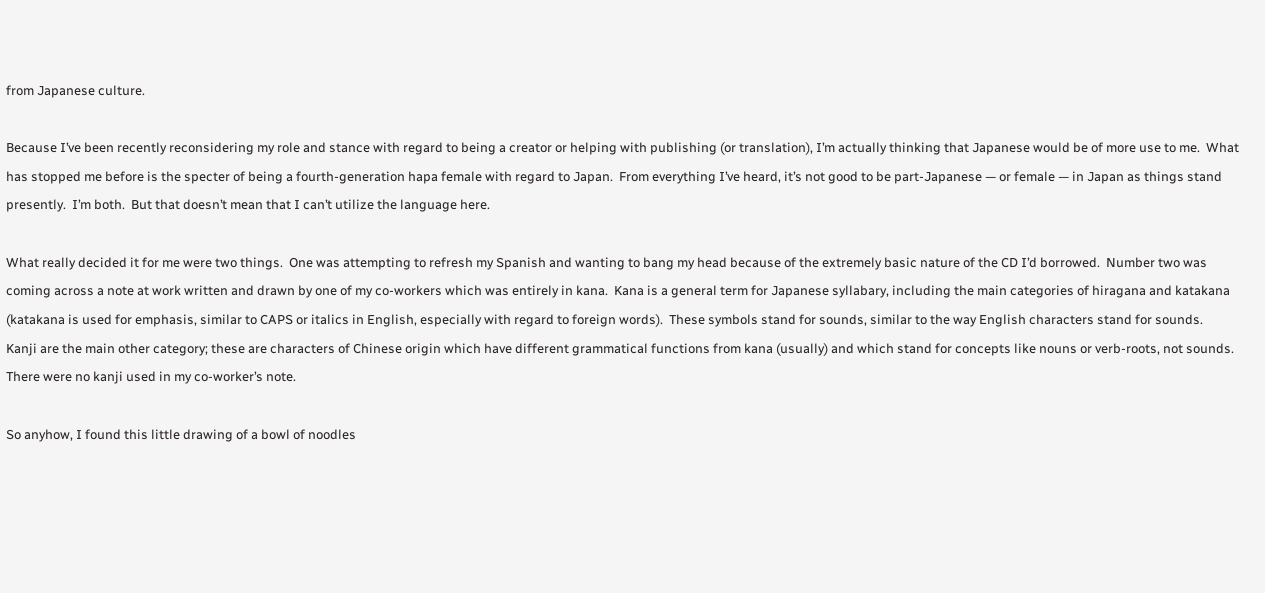from Japanese culture.

Because I’ve been recently reconsidering my role and stance with regard to being a creator or helping with publishing (or translation), I’m actually thinking that Japanese would be of more use to me.  What has stopped me before is the specter of being a fourth-generation hapa female with regard to Japan.  From everything I’ve heard, it’s not good to be part-Japanese — or female — in Japan as things stand presently.  I’m both.  But that doesn’t mean that I can’t utilize the language here.

What really decided it for me were two things.  One was attempting to refresh my Spanish and wanting to bang my head because of the extremely basic nature of the CD I’d borrowed.  Number two was coming across a note at work written and drawn by one of my co-workers which was entirely in kana.  Kana is a general term for Japanese syllabary, including the main categories of hiragana and katakana (katakana is used for emphasis, similar to CAPS or italics in English, especially with regard to foreign words).  These symbols stand for sounds, similar to the way English characters stand for sounds.  Kanji are the main other category; these are characters of Chinese origin which have different grammatical functions from kana (usually) and which stand for concepts like nouns or verb-roots, not sounds.  There were no kanji used in my co-worker’s note.

So anyhow, I found this little drawing of a bowl of noodles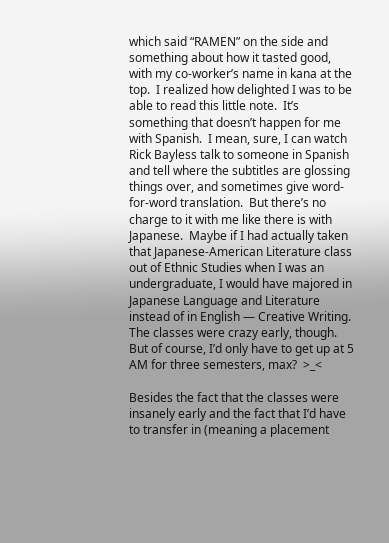which said “RAMEN” on the side and something about how it tasted good, with my co-worker’s name in kana at the top.  I realized how delighted I was to be able to read this little note.  It’s something that doesn’t happen for me with Spanish.  I mean, sure, I can watch Rick Bayless talk to someone in Spanish and tell where the subtitles are glossing things over, and sometimes give word-for-word translation.  But there’s no charge to it with me like there is with Japanese.  Maybe if I had actually taken that Japanese-American Literature class out of Ethnic Studies when I was an undergraduate, I would have majored in Japanese Language and Literature instead of in English — Creative Writing.  The classes were crazy early, though.  But of course, I’d only have to get up at 5 AM for three semesters, max?  >_<

Besides the fact that the classes were insanely early and the fact that I’d have to transfer in (meaning a placement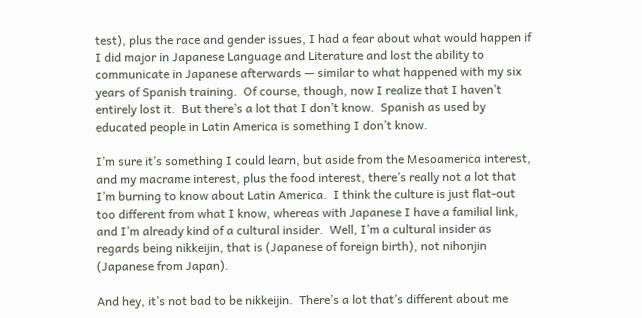test), plus the race and gender issues, I had a fear about what would happen if I did major in Japanese Language and Literature and lost the ability to communicate in Japanese afterwards — similar to what happened with my six years of Spanish training.  Of course, though, now I realize that I haven’t entirely lost it.  But there’s a lot that I don’t know.  Spanish as used by educated people in Latin America is something I don’t know.

I’m sure it’s something I could learn, but aside from the Mesoamerica interest, and my macrame interest, plus the food interest, there’s really not a lot that I’m burning to know about Latin America.  I think the culture is just flat-out too different from what I know, whereas with Japanese I have a familial link, and I’m already kind of a cultural insider.  Well, I’m a cultural insider as regards being nikkeijin, that is (Japanese of foreign birth), not nihonjin (Japanese from Japan).

And hey, it’s not bad to be nikkeijin.  There’s a lot that’s different about me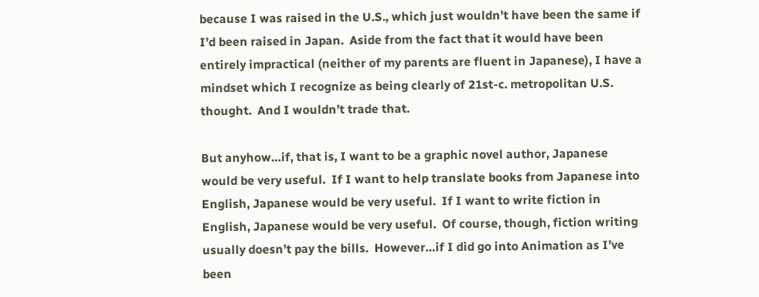because I was raised in the U.S., which just wouldn’t have been the same if I’d been raised in Japan.  Aside from the fact that it would have been entirely impractical (neither of my parents are fluent in Japanese), I have a mindset which I recognize as being clearly of 21st-c. metropolitan U.S. thought.  And I wouldn’t trade that.

But anyhow…if, that is, I want to be a graphic novel author, Japanese would be very useful.  If I want to help translate books from Japanese into English, Japanese would be very useful.  If I want to write fiction in English, Japanese would be very useful.  Of course, though, fiction writing usually doesn’t pay the bills.  However…if I did go into Animation as I’ve been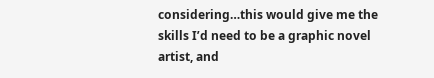considering…this would give me the skills I’d need to be a graphic novel artist, and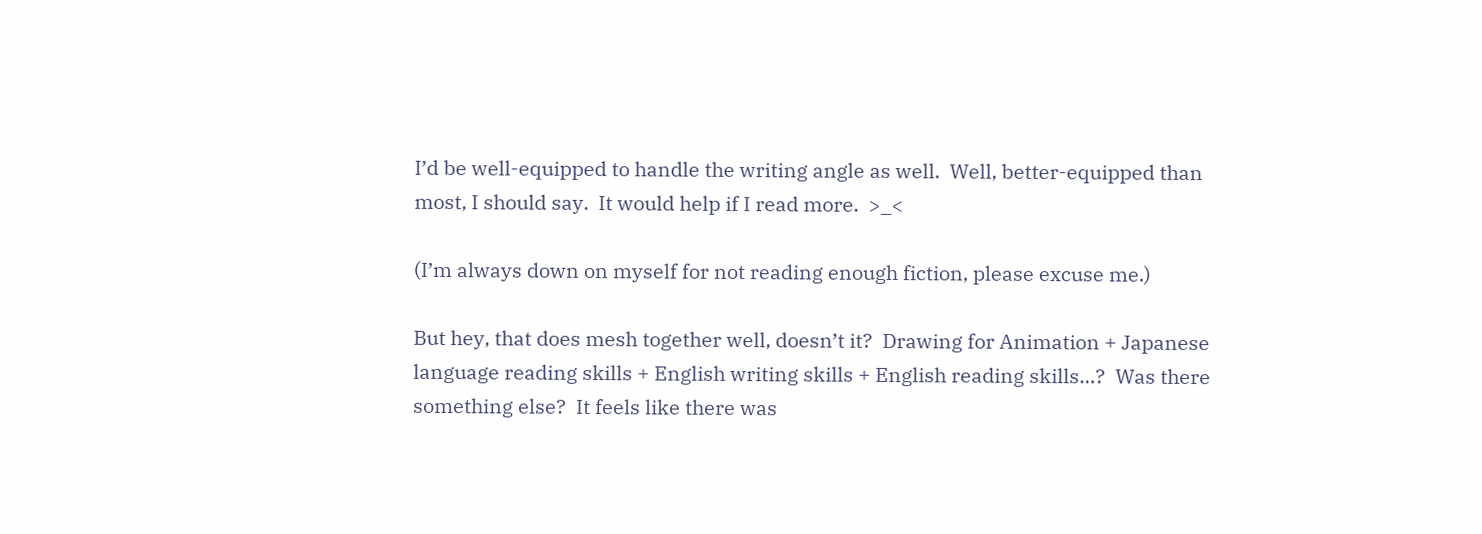I’d be well-equipped to handle the writing angle as well.  Well, better-equipped than most, I should say.  It would help if I read more.  >_<

(I’m always down on myself for not reading enough fiction, please excuse me.)

But hey, that does mesh together well, doesn’t it?  Drawing for Animation + Japanese language reading skills + English writing skills + English reading skills…?  Was there something else?  It feels like there was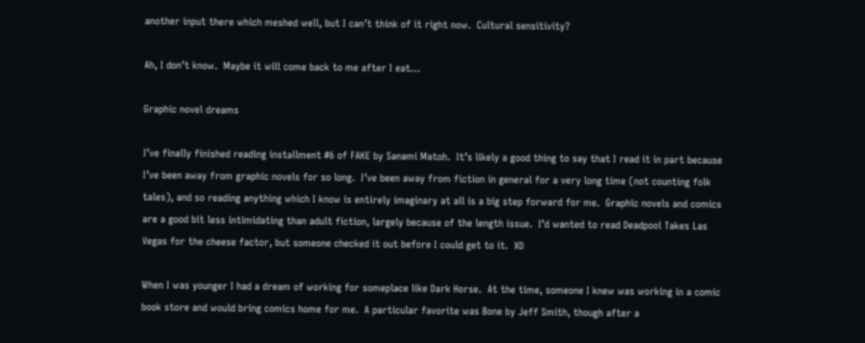another input there which meshed well, but I can’t think of it right now.  Cultural sensitivity?

Ah, I don’t know.  Maybe it will come back to me after I eat…

Graphic novel dreams

I’ve finally finished reading installment #6 of FAKE by Sanami Matoh.  It’s likely a good thing to say that I read it in part because I’ve been away from graphic novels for so long.  I’ve been away from fiction in general for a very long time (not counting folk tales), and so reading anything which I know is entirely imaginary at all is a big step forward for me.  Graphic novels and comics are a good bit less intimidating than adult fiction, largely because of the length issue.  I’d wanted to read Deadpool Takes Las Vegas for the cheese factor, but someone checked it out before I could get to it.  XD

When I was younger I had a dream of working for someplace like Dark Horse.  At the time, someone I knew was working in a comic book store and would bring comics home for me.  A particular favorite was Bone by Jeff Smith, though after a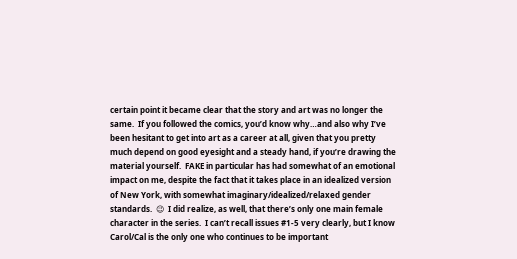certain point it became clear that the story and art was no longer the same.  If you followed the comics, you’d know why…and also why I’ve been hesitant to get into art as a career at all, given that you pretty much depend on good eyesight and a steady hand, if you’re drawing the material yourself.  FAKE in particular has had somewhat of an emotional impact on me, despite the fact that it takes place in an idealized version of New York, with somewhat imaginary/idealized/relaxed gender standards.  😉  I did realize, as well, that there’s only one main female character in the series.  I can’t recall issues #1-5 very clearly, but I know Carol/Cal is the only one who continues to be important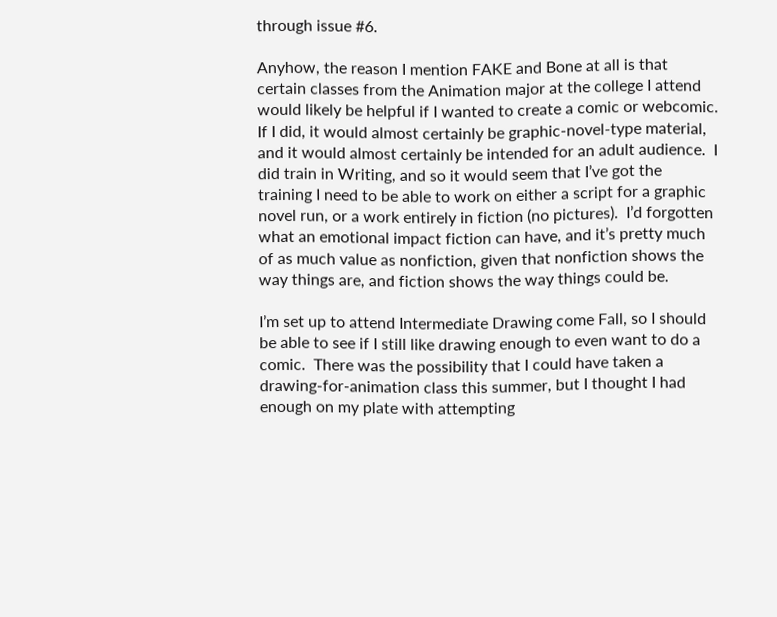through issue #6.

Anyhow, the reason I mention FAKE and Bone at all is that certain classes from the Animation major at the college I attend would likely be helpful if I wanted to create a comic or webcomic.  If I did, it would almost certainly be graphic-novel-type material, and it would almost certainly be intended for an adult audience.  I did train in Writing, and so it would seem that I’ve got the training I need to be able to work on either a script for a graphic novel run, or a work entirely in fiction (no pictures).  I’d forgotten what an emotional impact fiction can have, and it’s pretty much of as much value as nonfiction, given that nonfiction shows the way things are, and fiction shows the way things could be.

I’m set up to attend Intermediate Drawing come Fall, so I should be able to see if I still like drawing enough to even want to do a comic.  There was the possibility that I could have taken a drawing-for-animation class this summer, but I thought I had enough on my plate with attempting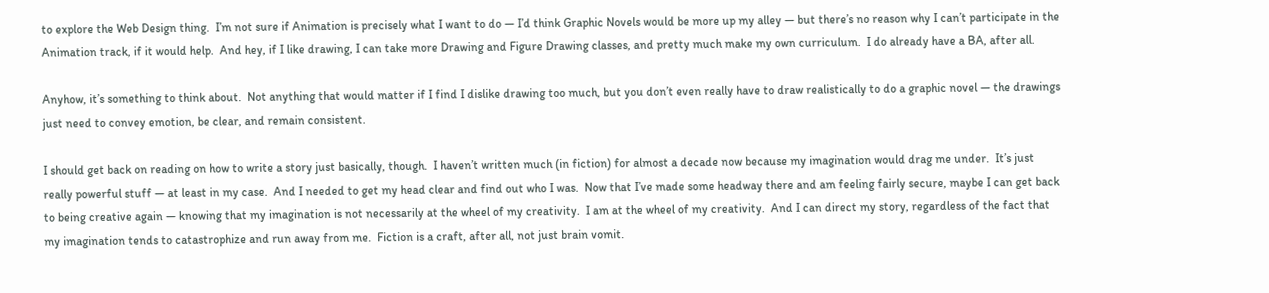to explore the Web Design thing.  I’m not sure if Animation is precisely what I want to do — I’d think Graphic Novels would be more up my alley — but there’s no reason why I can’t participate in the Animation track, if it would help.  And hey, if I like drawing, I can take more Drawing and Figure Drawing classes, and pretty much make my own curriculum.  I do already have a BA, after all.

Anyhow, it’s something to think about.  Not anything that would matter if I find I dislike drawing too much, but you don’t even really have to draw realistically to do a graphic novel — the drawings just need to convey emotion, be clear, and remain consistent.

I should get back on reading on how to write a story just basically, though.  I haven’t written much (in fiction) for almost a decade now because my imagination would drag me under.  It’s just really powerful stuff — at least in my case.  And I needed to get my head clear and find out who I was.  Now that I’ve made some headway there and am feeling fairly secure, maybe I can get back to being creative again — knowing that my imagination is not necessarily at the wheel of my creativity.  I am at the wheel of my creativity.  And I can direct my story, regardless of the fact that my imagination tends to catastrophize and run away from me.  Fiction is a craft, after all, not just brain vomit.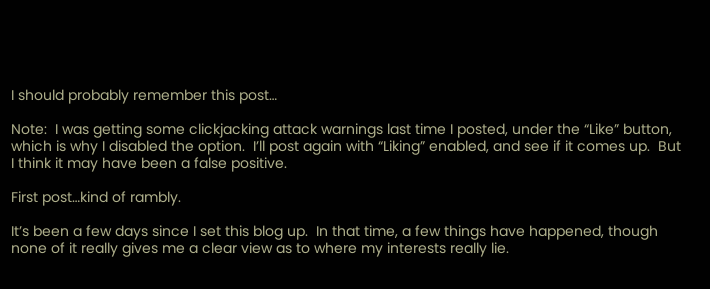I should probably remember this post…

Note:  I was getting some clickjacking attack warnings last time I posted, under the “Like” button, which is why I disabled the option.  I’ll post again with “Liking” enabled, and see if it comes up.  But I think it may have been a false positive.

First post…kind of rambly.

It’s been a few days since I set this blog up.  In that time, a few things have happened, though none of it really gives me a clear view as to where my interests really lie.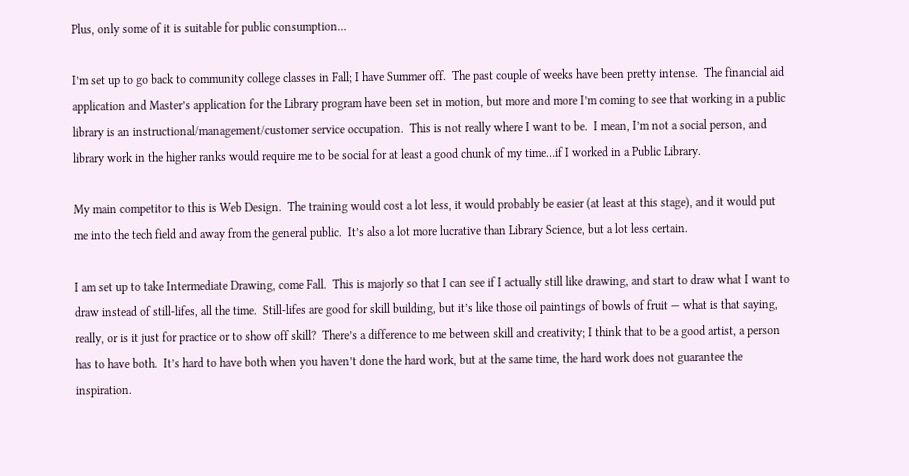Plus, only some of it is suitable for public consumption…

I’m set up to go back to community college classes in Fall; I have Summer off.  The past couple of weeks have been pretty intense.  The financial aid application and Master’s application for the Library program have been set in motion, but more and more I’m coming to see that working in a public library is an instructional/management/customer service occupation.  This is not really where I want to be.  I mean, I’m not a social person, and library work in the higher ranks would require me to be social for at least a good chunk of my time…if I worked in a Public Library.

My main competitor to this is Web Design.  The training would cost a lot less, it would probably be easier (at least at this stage), and it would put me into the tech field and away from the general public.  It’s also a lot more lucrative than Library Science, but a lot less certain.

I am set up to take Intermediate Drawing, come Fall.  This is majorly so that I can see if I actually still like drawing, and start to draw what I want to draw instead of still-lifes, all the time.  Still-lifes are good for skill building, but it’s like those oil paintings of bowls of fruit — what is that saying, really, or is it just for practice or to show off skill?  There’s a difference to me between skill and creativity; I think that to be a good artist, a person has to have both.  It’s hard to have both when you haven’t done the hard work, but at the same time, the hard work does not guarantee the inspiration.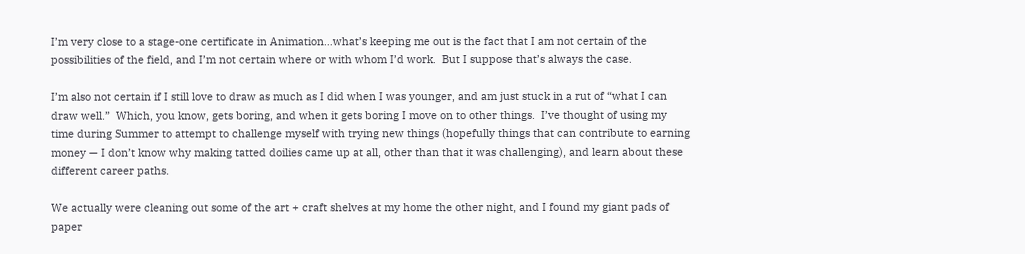I’m very close to a stage-one certificate in Animation…what’s keeping me out is the fact that I am not certain of the possibilities of the field, and I’m not certain where or with whom I’d work.  But I suppose that’s always the case.

I’m also not certain if I still love to draw as much as I did when I was younger, and am just stuck in a rut of “what I can draw well.”  Which, you know, gets boring, and when it gets boring I move on to other things.  I’ve thought of using my time during Summer to attempt to challenge myself with trying new things (hopefully things that can contribute to earning money — I don’t know why making tatted doilies came up at all, other than that it was challenging), and learn about these different career paths.

We actually were cleaning out some of the art + craft shelves at my home the other night, and I found my giant pads of paper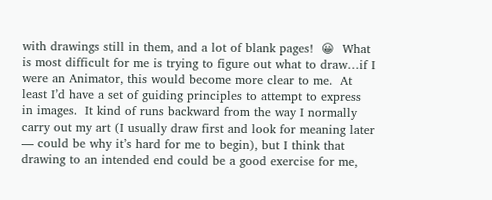with drawings still in them, and a lot of blank pages!  😀  What is most difficult for me is trying to figure out what to draw…if I were an Animator, this would become more clear to me.  At least I’d have a set of guiding principles to attempt to express in images.  It kind of runs backward from the way I normally carry out my art (I usually draw first and look for meaning later — could be why it’s hard for me to begin), but I think that drawing to an intended end could be a good exercise for me,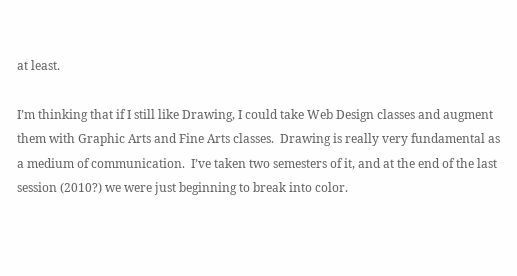at least.

I’m thinking that if I still like Drawing, I could take Web Design classes and augment them with Graphic Arts and Fine Arts classes.  Drawing is really very fundamental as a medium of communication.  I’ve taken two semesters of it, and at the end of the last session (2010?) we were just beginning to break into color.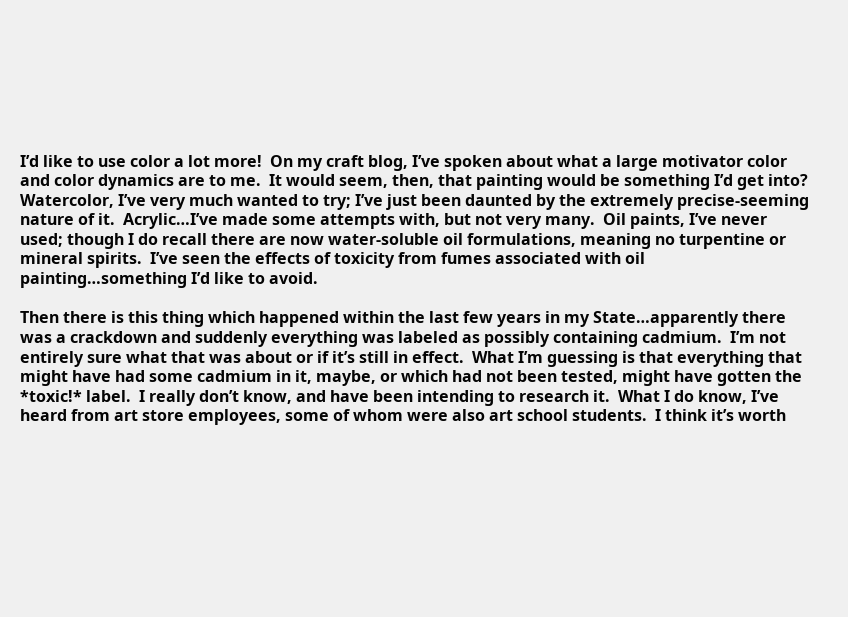I’d like to use color a lot more!  On my craft blog, I’ve spoken about what a large motivator color and color dynamics are to me.  It would seem, then, that painting would be something I’d get into?  Watercolor, I’ve very much wanted to try; I’ve just been daunted by the extremely precise-seeming nature of it.  Acrylic…I’ve made some attempts with, but not very many.  Oil paints, I’ve never used; though I do recall there are now water-soluble oil formulations, meaning no turpentine or mineral spirits.  I’ve seen the effects of toxicity from fumes associated with oil painting…something I’d like to avoid.

Then there is this thing which happened within the last few years in my State…apparently there was a crackdown and suddenly everything was labeled as possibly containing cadmium.  I’m not entirely sure what that was about or if it’s still in effect.  What I’m guessing is that everything that might have had some cadmium in it, maybe, or which had not been tested, might have gotten the *toxic!* label.  I really don’t know, and have been intending to research it.  What I do know, I’ve heard from art store employees, some of whom were also art school students.  I think it’s worth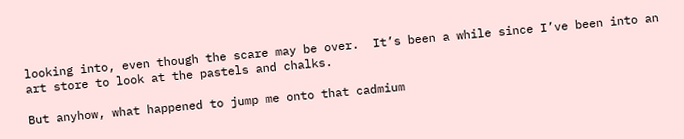looking into, even though the scare may be over.  It’s been a while since I’ve been into an art store to look at the pastels and chalks.

But anyhow, what happened to jump me onto that cadmium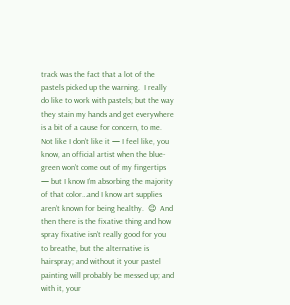track was the fact that a lot of the pastels picked up the warning.  I really do like to work with pastels; but the way they stain my hands and get everywhere is a bit of a cause for concern, to me.  Not like I don’t like it — I feel like, you know, an official artist when the blue-green won’t come out of my fingertips — but I know I’m absorbing the majority of that color…and I know art supplies aren’t known for being healthy.  😉  And then there is the fixative thing and how spray fixative isn’t really good for you to breathe, but the alternative is hairspray; and without it your pastel painting will probably be messed up; and with it, your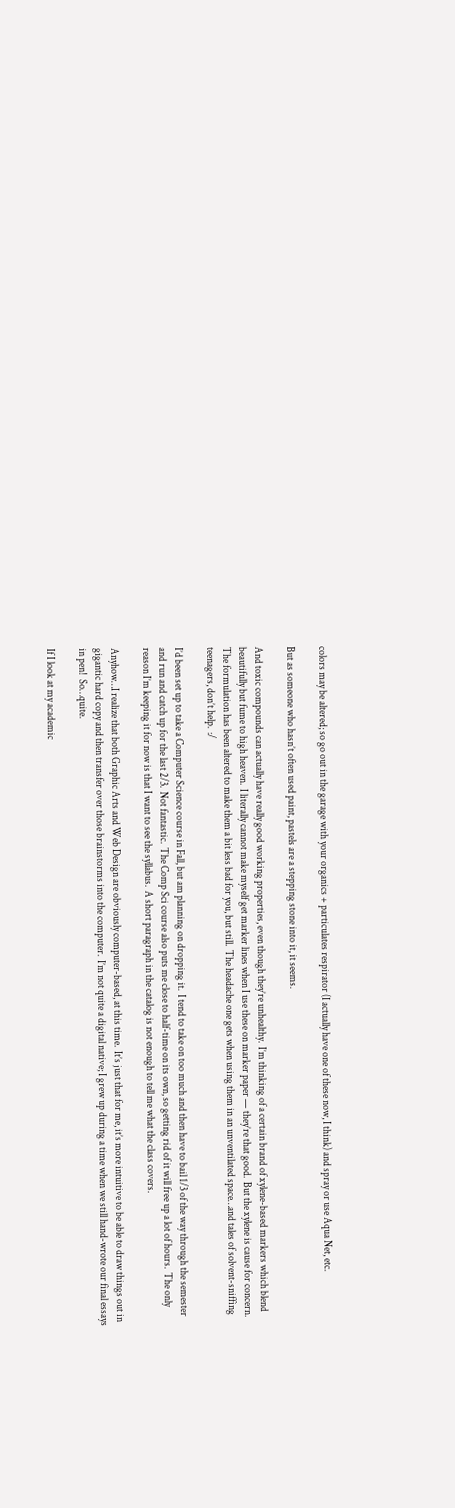colors may be altered; so go out in the garage with your organics + particulates respirator (I actually have one of these now, I think) and spray or use Aqua Net, etc.

But as someone who hasn’t often used paint, pastels are a stepping stone into it, it seems.

And toxic compounds can actually have really good working properties, even though they’re unhealthy.  I’m thinking of a certain brand of xylene-based markers which blend beautifully but fume to high heaven.  I literally cannot make myself get marker lines when I use these on marker paper — they’re that good.  But the xylene is cause for concern.  The formulation has been altered to make them a bit less bad for you, but still.  The headache one gets when using them in an unventilated space…and tales of solvent-sniffing teenagers, don’t help.  :/

I’d been set up to take a Computer Science course in Fall, but am planning on dropping it.  I tend to take on too much and then have to bail 1/3 of the way through the semester and run and catch up for the last 2/3.  Not fantastic.  The Comp Sci course also puts me close to half-time on its own, so getting rid of it will free up a lot of hours.  The only reason I’m keeping it for now is that I want to see the syllabus.  A short paragraph in the catalog is not enough to tell me what the class covers.

Anyhow…I realize that both Graphic Arts and Web Design are obviously computer-based, at this time.  It’s just that for me, it’s more intuitive to be able to draw things out in gigantic hard copy and then transfer over those brainstorms into the computer.  I’m not quite a digital native; I grew up during a time when we still hand-wrote our final essays in pen!  So…quite.

If I look at my academic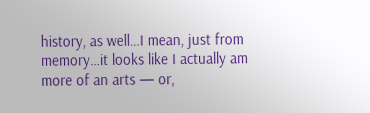history, as well…I mean, just from memory…it looks like I actually am more of an arts — or,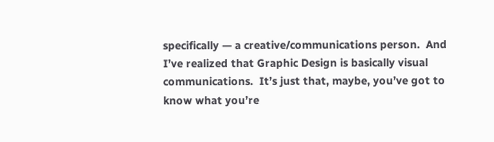specifically — a creative/communications person.  And I’ve realized that Graphic Design is basically visual communications.  It’s just that, maybe, you’ve got to know what you’re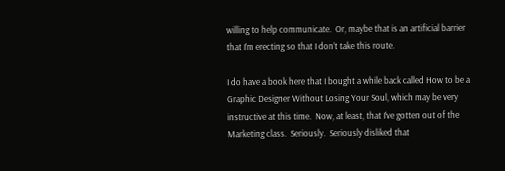willing to help communicate.  Or, maybe that is an artificial barrier that I’m erecting so that I don’t take this route.

I do have a book here that I bought a while back called How to be a Graphic Designer Without Losing Your Soul, which may be very instructive at this time.  Now, at least, that I’ve gotten out of the Marketing class.  Seriously.  Seriously disliked that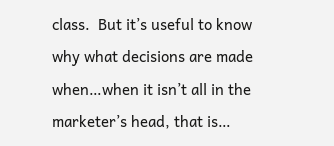class.  But it’s useful to know why what decisions are made when…when it isn’t all in the marketer’s head, that is…